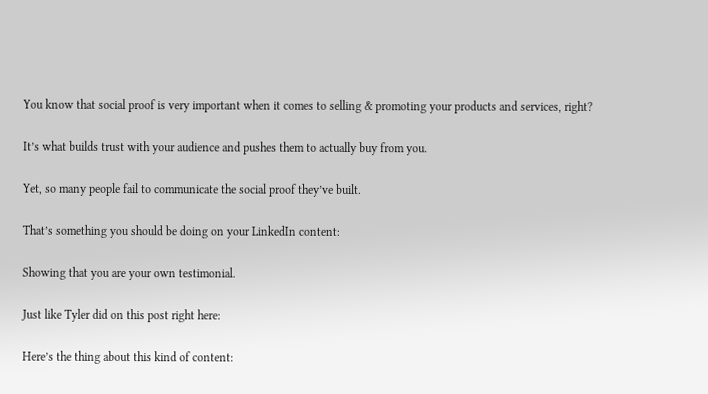You know that social proof is very important when it comes to selling & promoting your products and services, right?

It’s what builds trust with your audience and pushes them to actually buy from you.

Yet, so many people fail to communicate the social proof they’ve built.

That’s something you should be doing on your LinkedIn content:

Showing that you are your own testimonial.

Just like Tyler did on this post right here:

Here’s the thing about this kind of content: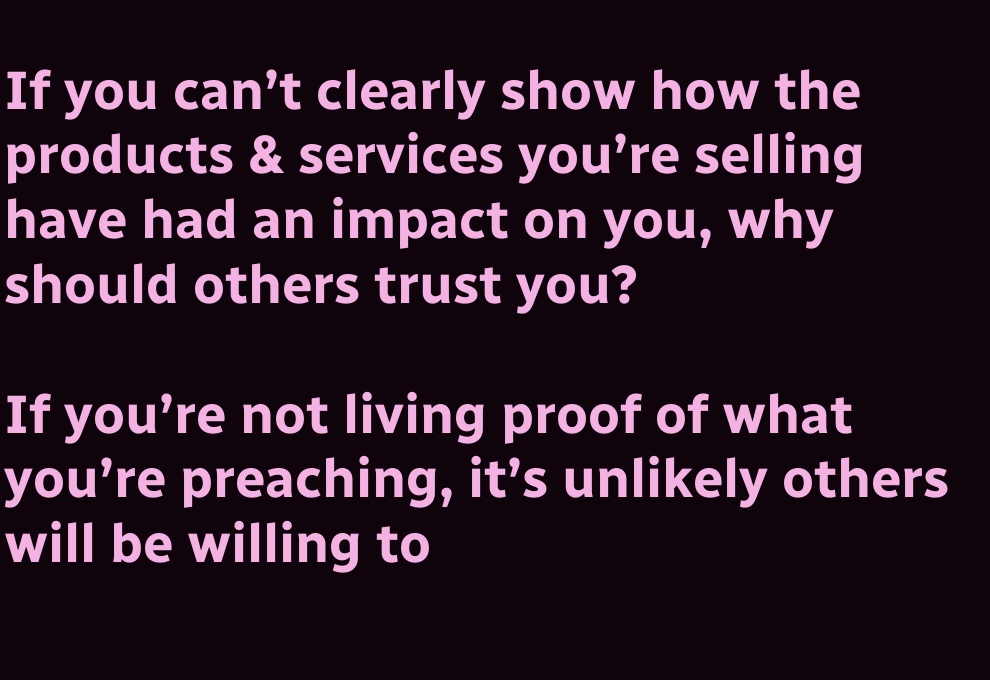If you can’t clearly show how the products & services you’re selling have had an impact on you, why should others trust you?

If you’re not living proof of what you’re preaching, it’s unlikely others will be willing to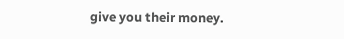give you their money.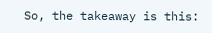So, the takeaway is this: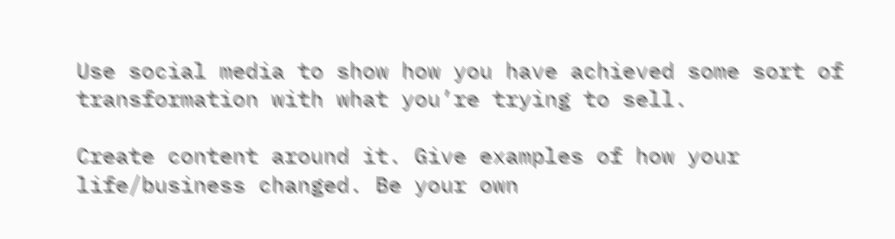Use social media to show how you have achieved some sort of transformation with what you’re trying to sell.

Create content around it. Give examples of how your life/business changed. Be your own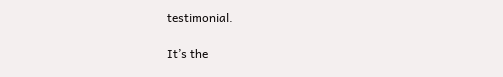testimonial.

It’s the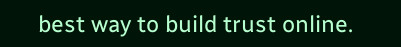best way to build trust online.